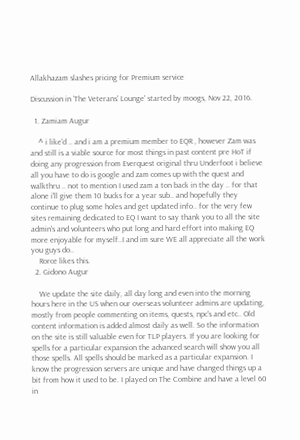Allakhazam slashes pricing for Premium service

Discussion in 'The Veterans' Lounge' started by moogs, Nov 22, 2016.

  1. Zamiam Augur

    ^ i like'd .. and i am a premium member to EQR , however Zam was and still is a viable source for most things in past content pre HoT if doing any progression from Everquest original thru Underfoot i believe all you have to do is google and zam comes up with the quest and walkthru .. not to mention I used zam a ton back in the day .. for that alone i'll give them 10 bucks for a year sub.. and hopefully they continue to plug some holes and get updated info.. for the very few sites remaining dedicated to EQ I want to say thank you to all the site admin's and volunteers who put long and hard effort into making EQ more enjoyable for myself..I and im sure WE all appreciate all the work you guys do..
    Rorce likes this.
  2. Gidono Augur

    We update the site daily, all day long and even into the morning hours here in the US when our overseas volunteer admins are updating, mostly from people commenting on items, quests, npc's and etc.. Old content information is added almost daily as well. So the information on the site is still valuable even for TLP players. If you are looking for spells for a particular expansion the advanced search will show you all those spells. All spells should be marked as a particular expansion. I know the progression servers are unique and have changed things up a bit from how it used to be. I played on The Combine and have a level 60 in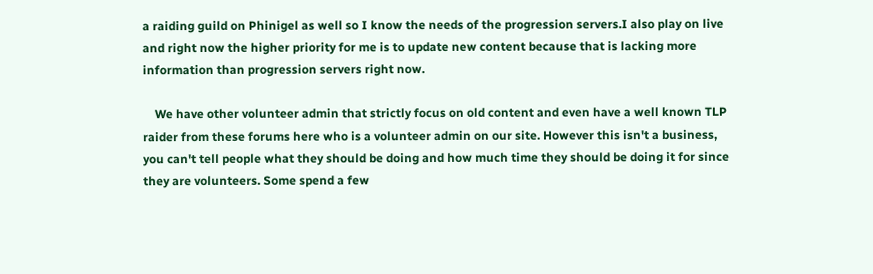a raiding guild on Phinigel as well so I know the needs of the progression servers.I also play on live and right now the higher priority for me is to update new content because that is lacking more information than progression servers right now.

    We have other volunteer admin that strictly focus on old content and even have a well known TLP raider from these forums here who is a volunteer admin on our site. However this isn't a business, you can't tell people what they should be doing and how much time they should be doing it for since they are volunteers. Some spend a few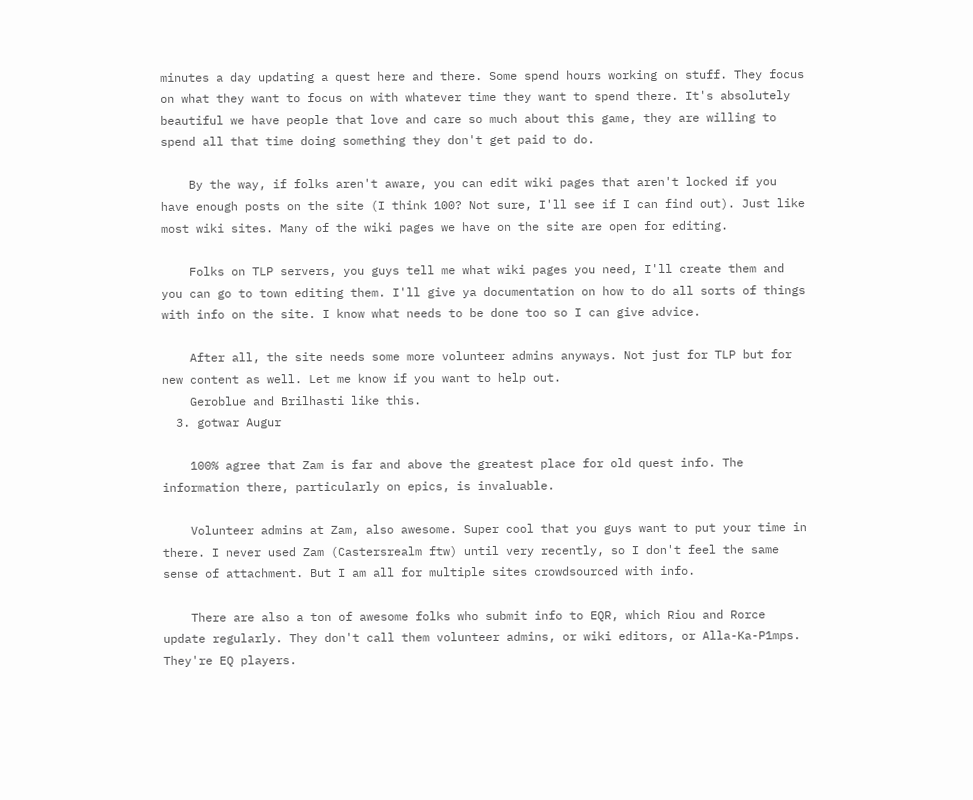minutes a day updating a quest here and there. Some spend hours working on stuff. They focus on what they want to focus on with whatever time they want to spend there. It's absolutely beautiful we have people that love and care so much about this game, they are willing to spend all that time doing something they don't get paid to do.

    By the way, if folks aren't aware, you can edit wiki pages that aren't locked if you have enough posts on the site (I think 100? Not sure, I'll see if I can find out). Just like most wiki sites. Many of the wiki pages we have on the site are open for editing.

    Folks on TLP servers, you guys tell me what wiki pages you need, I'll create them and you can go to town editing them. I'll give ya documentation on how to do all sorts of things with info on the site. I know what needs to be done too so I can give advice.

    After all, the site needs some more volunteer admins anyways. Not just for TLP but for new content as well. Let me know if you want to help out.
    Geroblue and Brilhasti like this.
  3. gotwar Augur

    100% agree that Zam is far and above the greatest place for old quest info. The information there, particularly on epics, is invaluable.

    Volunteer admins at Zam, also awesome. Super cool that you guys want to put your time in there. I never used Zam (Castersrealm ftw) until very recently, so I don't feel the same sense of attachment. But I am all for multiple sites crowdsourced with info.

    There are also a ton of awesome folks who submit info to EQR, which Riou and Rorce update regularly. They don't call them volunteer admins, or wiki editors, or Alla-Ka-P1mps. They're EQ players.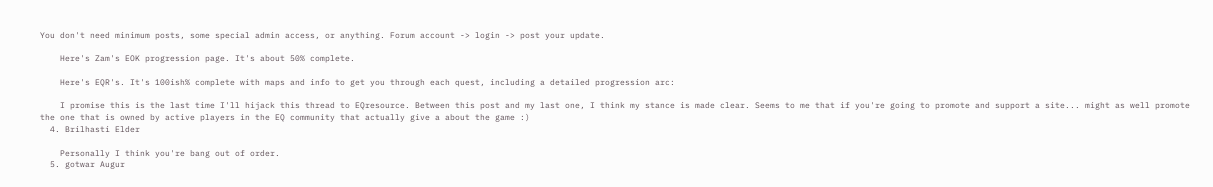You don't need minimum posts, some special admin access, or anything. Forum account -> login -> post your update.

    Here's Zam's EOK progression page. It's about 50% complete.

    Here's EQR's. It's 100ish% complete with maps and info to get you through each quest, including a detailed progression arc:

    I promise this is the last time I'll hijack this thread to EQresource. Between this post and my last one, I think my stance is made clear. Seems to me that if you're going to promote and support a site... might as well promote the one that is owned by active players in the EQ community that actually give a about the game :)
  4. Brilhasti Elder

    Personally I think you're bang out of order.
  5. gotwar Augur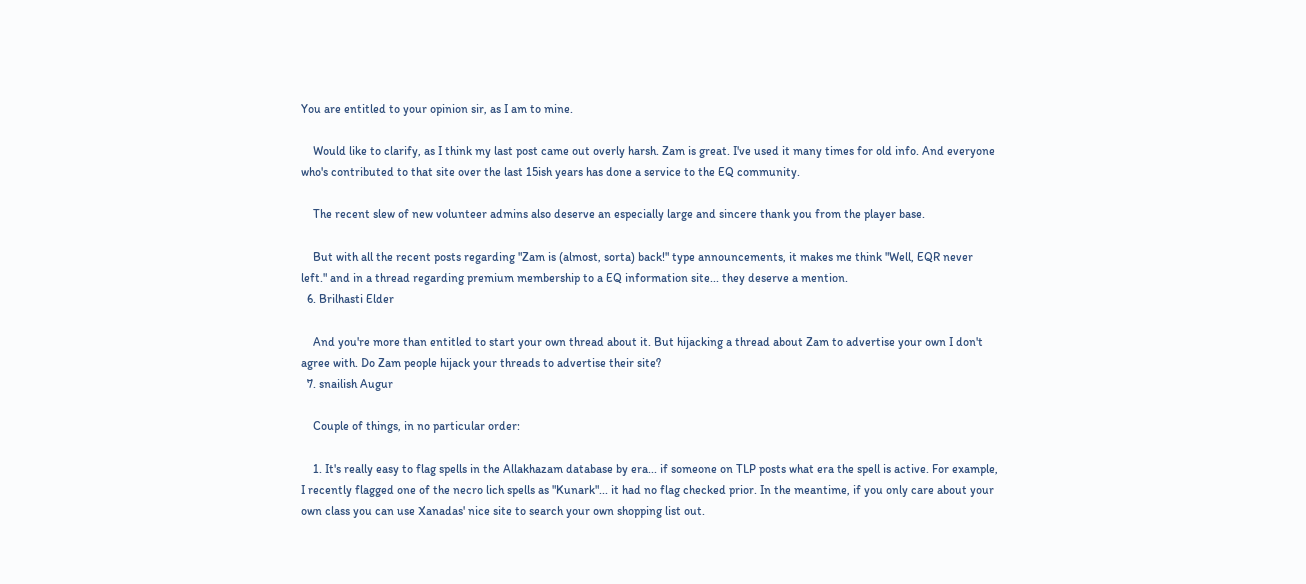You are entitled to your opinion sir, as I am to mine.

    Would like to clarify, as I think my last post came out overly harsh. Zam is great. I've used it many times for old info. And everyone who's contributed to that site over the last 15ish years has done a service to the EQ community.

    The recent slew of new volunteer admins also deserve an especially large and sincere thank you from the player base.

    But with all the recent posts regarding "Zam is (almost, sorta) back!" type announcements, it makes me think "Well, EQR never left." and in a thread regarding premium membership to a EQ information site... they deserve a mention.
  6. Brilhasti Elder

    And you're more than entitled to start your own thread about it. But hijacking a thread about Zam to advertise your own I don't agree with. Do Zam people hijack your threads to advertise their site?
  7. snailish Augur

    Couple of things, in no particular order:

    1. It's really easy to flag spells in the Allakhazam database by era... if someone on TLP posts what era the spell is active. For example, I recently flagged one of the necro lich spells as "Kunark"... it had no flag checked prior. In the meantime, if you only care about your own class you can use Xanadas' nice site to search your own shopping list out.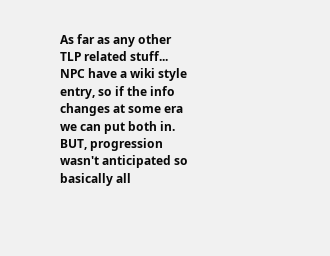As far as any other TLP related stuff... NPC have a wiki style entry, so if the info changes at some era we can put both in. BUT, progression wasn't anticipated so basically all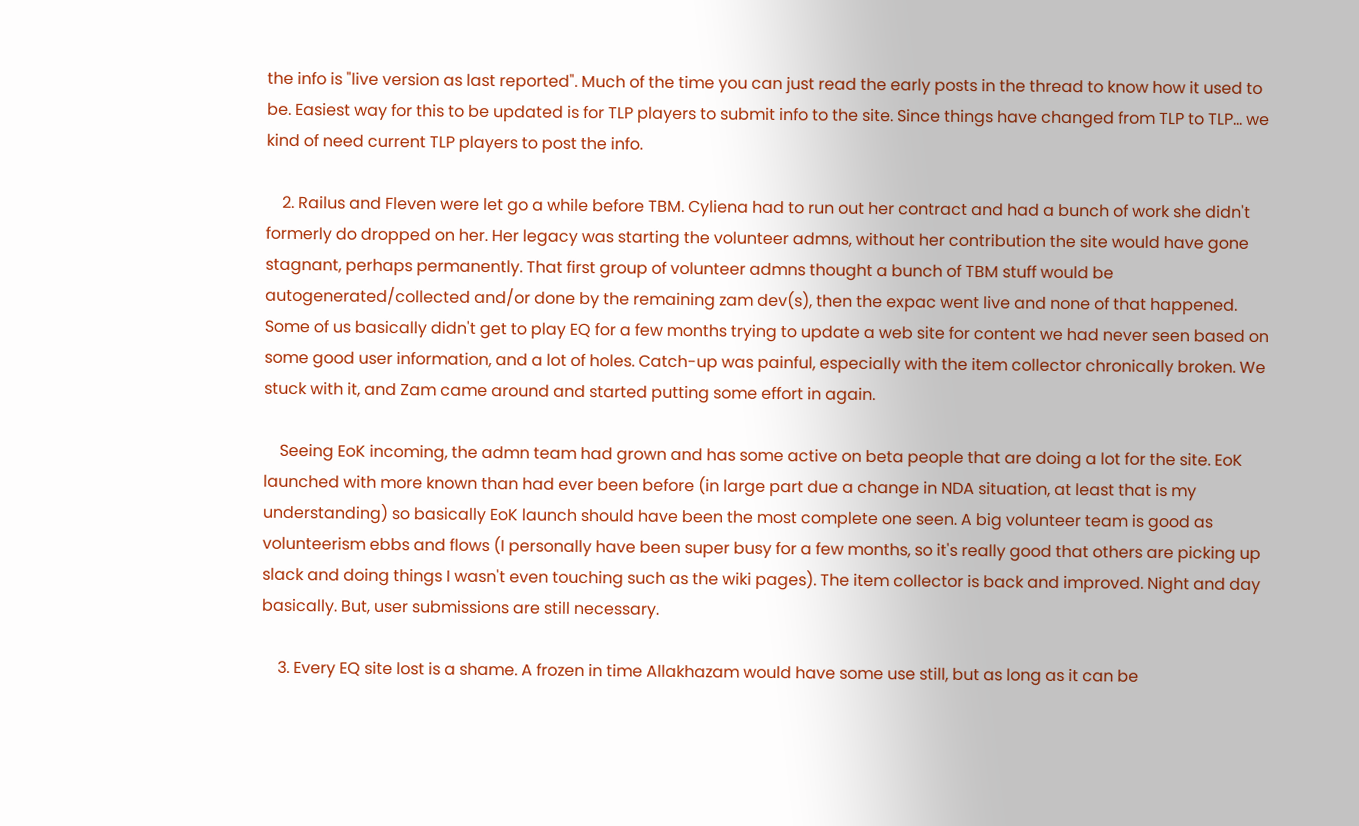the info is "live version as last reported". Much of the time you can just read the early posts in the thread to know how it used to be. Easiest way for this to be updated is for TLP players to submit info to the site. Since things have changed from TLP to TLP... we kind of need current TLP players to post the info.

    2. Railus and Fleven were let go a while before TBM. Cyliena had to run out her contract and had a bunch of work she didn't formerly do dropped on her. Her legacy was starting the volunteer admns, without her contribution the site would have gone stagnant, perhaps permanently. That first group of volunteer admns thought a bunch of TBM stuff would be autogenerated/collected and/or done by the remaining zam dev(s), then the expac went live and none of that happened. Some of us basically didn't get to play EQ for a few months trying to update a web site for content we had never seen based on some good user information, and a lot of holes. Catch-up was painful, especially with the item collector chronically broken. We stuck with it, and Zam came around and started putting some effort in again.

    Seeing EoK incoming, the admn team had grown and has some active on beta people that are doing a lot for the site. EoK launched with more known than had ever been before (in large part due a change in NDA situation, at least that is my understanding) so basically EoK launch should have been the most complete one seen. A big volunteer team is good as volunteerism ebbs and flows (I personally have been super busy for a few months, so it's really good that others are picking up slack and doing things I wasn't even touching such as the wiki pages). The item collector is back and improved. Night and day basically. But, user submissions are still necessary.

    3. Every EQ site lost is a shame. A frozen in time Allakhazam would have some use still, but as long as it can be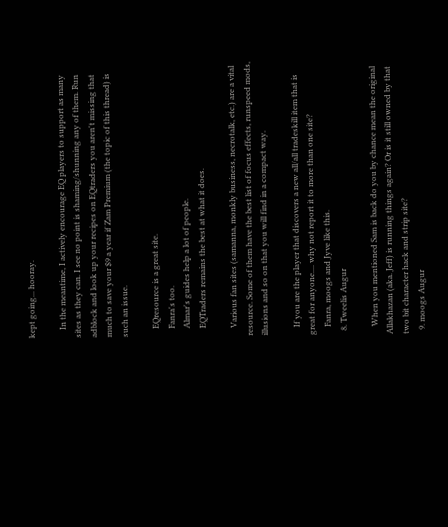kept going... hooray.

    In the meantime, I actively encourage EQ players to support as many sites as they can. I see no point is shaming/shunning any of them. Run adblock and look up your recipes on EQtraders you aren't missing that much to save your $9 a year if Zam Premium (the topic of this thread) is such an issue.

    EQresource is a great site.
    Fanra's too.
    Almar's guides help a lot of people.
    EQTraders remains the best at what it does.

    Various fan sites (samanna, monkly business, necrotalk, etc.) are a vital resource. Some of them have the best list of focus effects, runspeed mods, illusions and so on that you will find in a compact way.

    If you are the player that discovers a new all/all tradeskill item that is great for anyone.... why not report it to more than one site?
    Fanra, moogs and Jyve like this.
  8. Tweelis Augur

    When you mentioned Sam is back do you by chance mean the original Allakhazan (aka. Jeff) is running things again? Or is it still owned by that two bit character hack and strip site?
  9. moogs Augur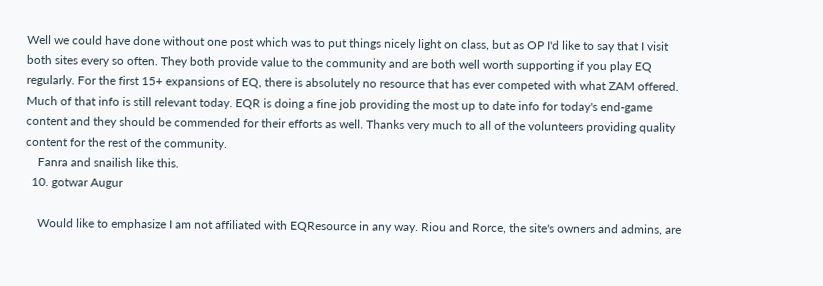Well we could have done without one post which was to put things nicely light on class, but as OP I'd like to say that I visit both sites every so often. They both provide value to the community and are both well worth supporting if you play EQ regularly. For the first 15+ expansions of EQ, there is absolutely no resource that has ever competed with what ZAM offered. Much of that info is still relevant today. EQR is doing a fine job providing the most up to date info for today's end-game content and they should be commended for their efforts as well. Thanks very much to all of the volunteers providing quality content for the rest of the community.
    Fanra and snailish like this.
  10. gotwar Augur

    Would like to emphasize I am not affiliated with EQResource in any way. Riou and Rorce, the site's owners and admins, are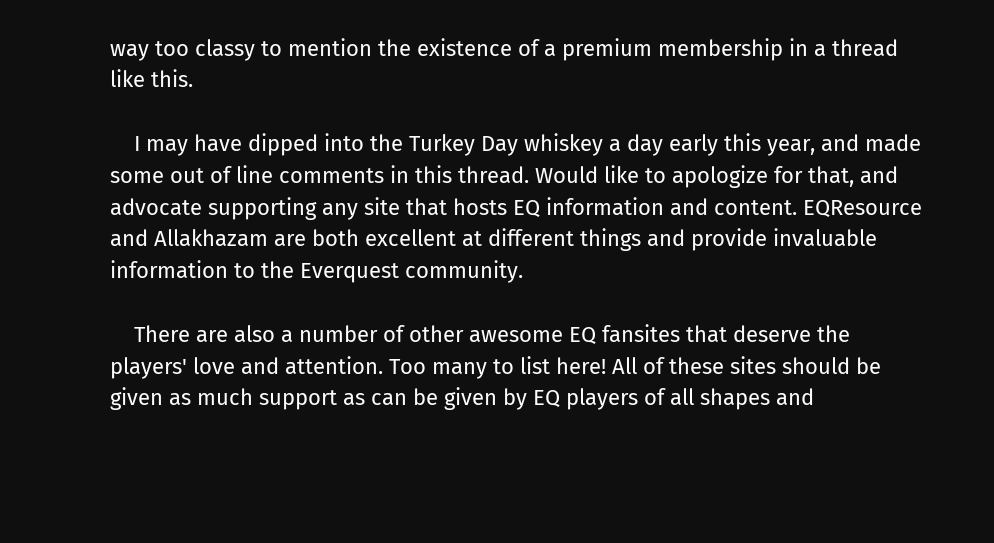way too classy to mention the existence of a premium membership in a thread like this.

    I may have dipped into the Turkey Day whiskey a day early this year, and made some out of line comments in this thread. Would like to apologize for that, and advocate supporting any site that hosts EQ information and content. EQResource and Allakhazam are both excellent at different things and provide invaluable information to the Everquest community.

    There are also a number of other awesome EQ fansites that deserve the players' love and attention. Too many to list here! All of these sites should be given as much support as can be given by EQ players of all shapes and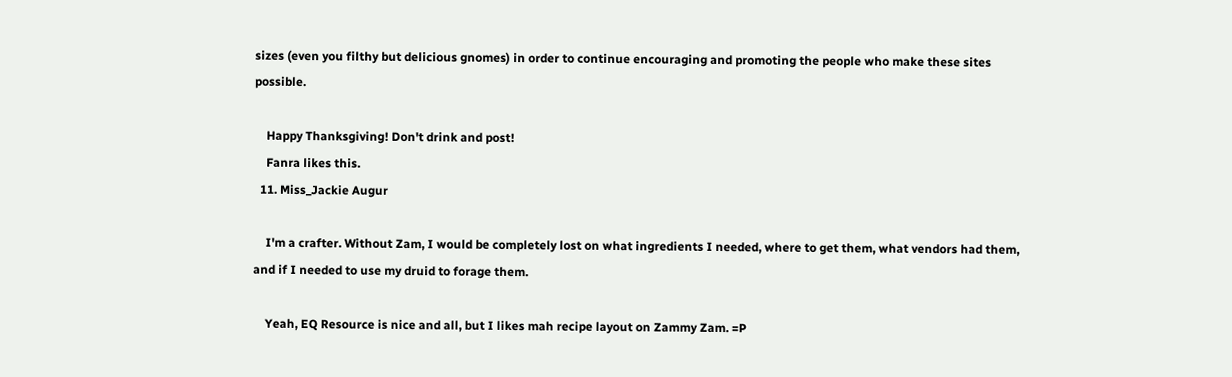sizes (even you filthy but delicious gnomes) in order to continue encouraging and promoting the people who make these sites possible.

    Happy Thanksgiving! Don't drink and post!
    Fanra likes this.
  11. Miss_Jackie Augur

    I'm a crafter. Without Zam, I would be completely lost on what ingredients I needed, where to get them, what vendors had them, and if I needed to use my druid to forage them.

    Yeah, EQ Resource is nice and all, but I likes mah recipe layout on Zammy Zam. =P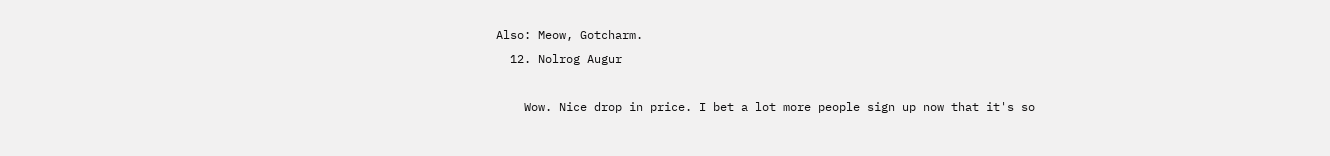Also: Meow, Gotcharm.
  12. Nolrog Augur

    Wow. Nice drop in price. I bet a lot more people sign up now that it's so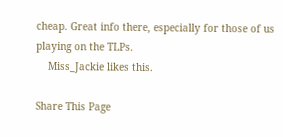cheap. Great info there, especially for those of us playing on the TLPs.
    Miss_Jackie likes this.

Share This Page